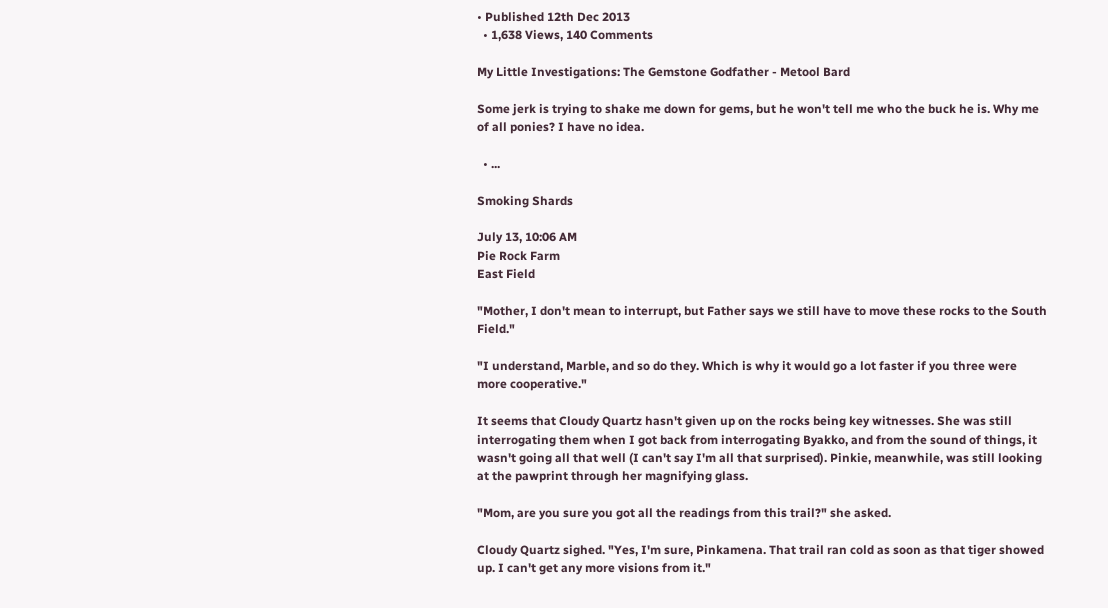• Published 12th Dec 2013
  • 1,638 Views, 140 Comments

My Little Investigations: The Gemstone Godfather - Metool Bard

Some jerk is trying to shake me down for gems, but he won't tell me who the buck he is. Why me of all ponies? I have no idea.

  • ...

Smoking Shards

July 13, 10:06 AM
Pie Rock Farm
East Field

"Mother, I don't mean to interrupt, but Father says we still have to move these rocks to the South Field."

"I understand, Marble, and so do they. Which is why it would go a lot faster if you three were more cooperative."

It seems that Cloudy Quartz hasn't given up on the rocks being key witnesses. She was still interrogating them when I got back from interrogating Byakko, and from the sound of things, it wasn't going all that well (I can't say I'm all that surprised). Pinkie, meanwhile, was still looking at the pawprint through her magnifying glass.

"Mom, are you sure you got all the readings from this trail?" she asked.

Cloudy Quartz sighed. "Yes, I'm sure, Pinkamena. That trail ran cold as soon as that tiger showed up. I can't get any more visions from it."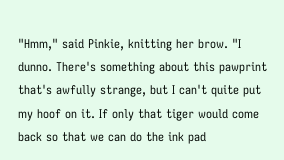"Hmm," said Pinkie, knitting her brow. "I dunno. There's something about this pawprint that's awfully strange, but I can't quite put my hoof on it. If only that tiger would come back so that we can do the ink pad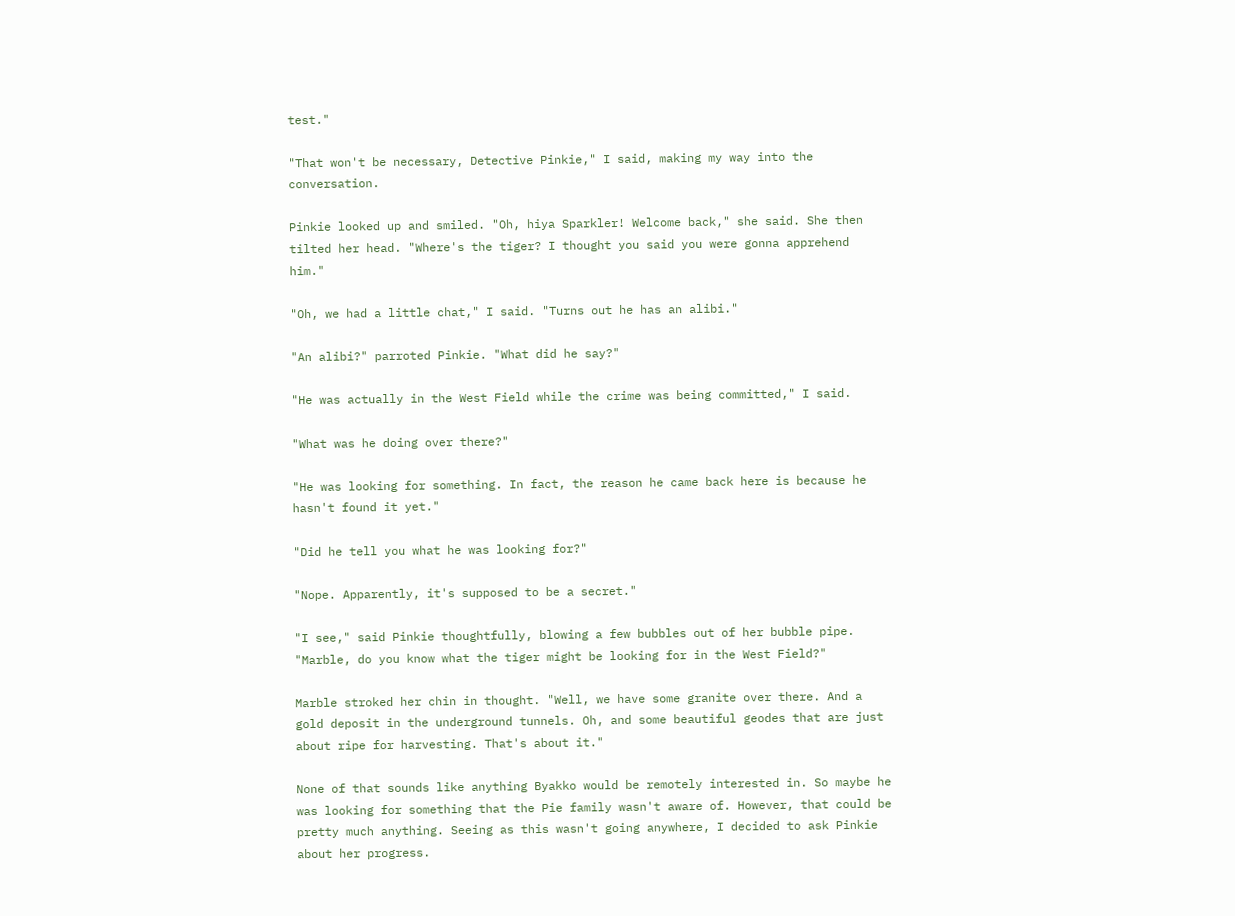test."

"That won't be necessary, Detective Pinkie," I said, making my way into the conversation.

Pinkie looked up and smiled. "Oh, hiya Sparkler! Welcome back," she said. She then tilted her head. "Where's the tiger? I thought you said you were gonna apprehend him."

"Oh, we had a little chat," I said. "Turns out he has an alibi."

"An alibi?" parroted Pinkie. "What did he say?"

"He was actually in the West Field while the crime was being committed," I said.

"What was he doing over there?"

"He was looking for something. In fact, the reason he came back here is because he hasn't found it yet."

"Did he tell you what he was looking for?"

"Nope. Apparently, it's supposed to be a secret."

"I see," said Pinkie thoughtfully, blowing a few bubbles out of her bubble pipe. "Marble, do you know what the tiger might be looking for in the West Field?"

Marble stroked her chin in thought. "Well, we have some granite over there. And a gold deposit in the underground tunnels. Oh, and some beautiful geodes that are just about ripe for harvesting. That's about it."

None of that sounds like anything Byakko would be remotely interested in. So maybe he was looking for something that the Pie family wasn't aware of. However, that could be pretty much anything. Seeing as this wasn't going anywhere, I decided to ask Pinkie about her progress.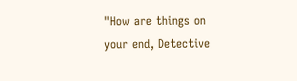"How are things on your end, Detective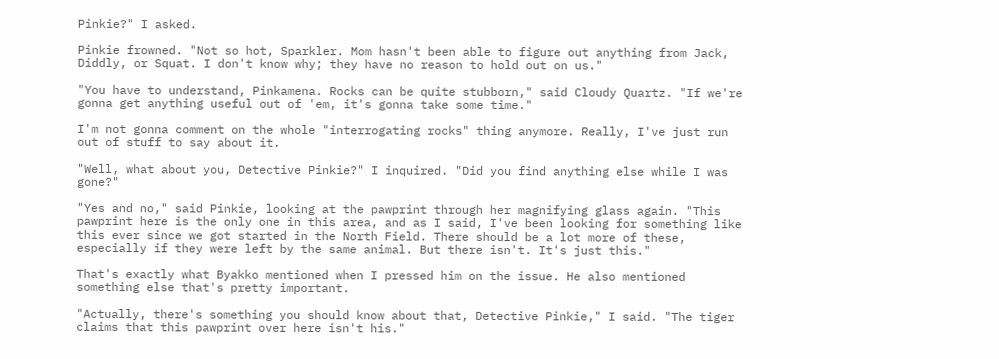Pinkie?" I asked.

Pinkie frowned. "Not so hot, Sparkler. Mom hasn't been able to figure out anything from Jack, Diddly, or Squat. I don't know why; they have no reason to hold out on us."

"You have to understand, Pinkamena. Rocks can be quite stubborn," said Cloudy Quartz. "If we're gonna get anything useful out of 'em, it's gonna take some time."

I'm not gonna comment on the whole "interrogating rocks" thing anymore. Really, I've just run out of stuff to say about it.

"Well, what about you, Detective Pinkie?" I inquired. "Did you find anything else while I was gone?"

"Yes and no," said Pinkie, looking at the pawprint through her magnifying glass again. "This pawprint here is the only one in this area, and as I said, I've been looking for something like this ever since we got started in the North Field. There should be a lot more of these, especially if they were left by the same animal. But there isn't. It's just this."

That's exactly what Byakko mentioned when I pressed him on the issue. He also mentioned something else that's pretty important.

"Actually, there's something you should know about that, Detective Pinkie," I said. "The tiger claims that this pawprint over here isn't his."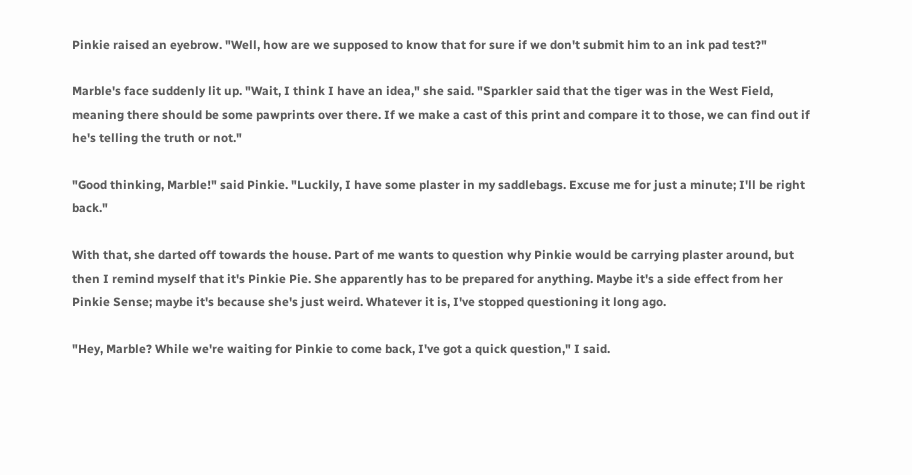Pinkie raised an eyebrow. "Well, how are we supposed to know that for sure if we don't submit him to an ink pad test?"

Marble's face suddenly lit up. "Wait, I think I have an idea," she said. "Sparkler said that the tiger was in the West Field, meaning there should be some pawprints over there. If we make a cast of this print and compare it to those, we can find out if he's telling the truth or not."

"Good thinking, Marble!" said Pinkie. "Luckily, I have some plaster in my saddlebags. Excuse me for just a minute; I'll be right back."

With that, she darted off towards the house. Part of me wants to question why Pinkie would be carrying plaster around, but then I remind myself that it's Pinkie Pie. She apparently has to be prepared for anything. Maybe it's a side effect from her Pinkie Sense; maybe it's because she's just weird. Whatever it is, I've stopped questioning it long ago.

"Hey, Marble? While we're waiting for Pinkie to come back, I've got a quick question," I said.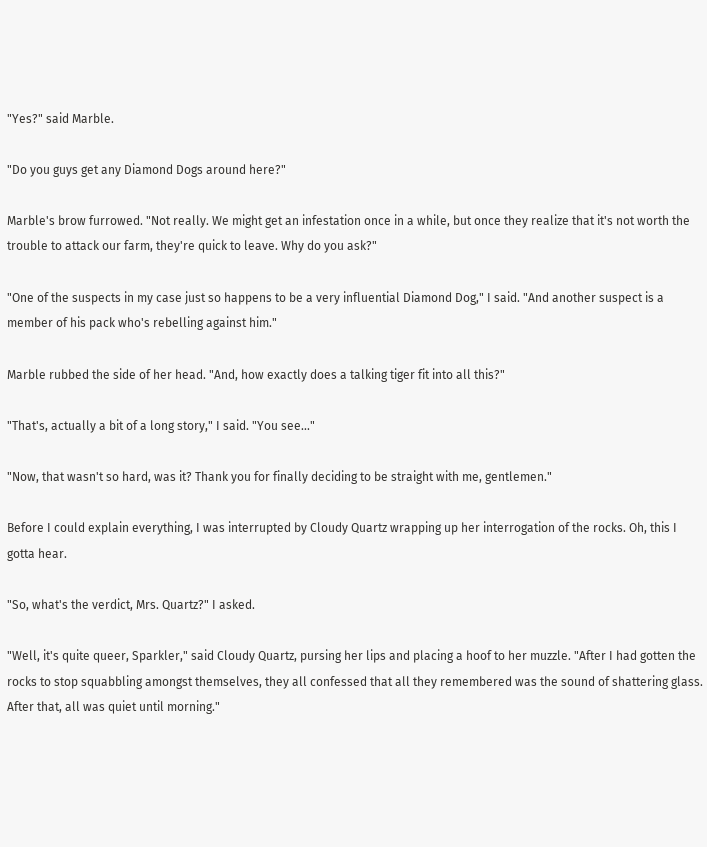"Yes?" said Marble.

"Do you guys get any Diamond Dogs around here?"

Marble's brow furrowed. "Not really. We might get an infestation once in a while, but once they realize that it's not worth the trouble to attack our farm, they're quick to leave. Why do you ask?"

"One of the suspects in my case just so happens to be a very influential Diamond Dog," I said. "And another suspect is a member of his pack who's rebelling against him."

Marble rubbed the side of her head. "And, how exactly does a talking tiger fit into all this?"

"That's, actually a bit of a long story," I said. "You see..."

"Now, that wasn't so hard, was it? Thank you for finally deciding to be straight with me, gentlemen."

Before I could explain everything, I was interrupted by Cloudy Quartz wrapping up her interrogation of the rocks. Oh, this I gotta hear.

"So, what's the verdict, Mrs. Quartz?" I asked.

"Well, it's quite queer, Sparkler," said Cloudy Quartz, pursing her lips and placing a hoof to her muzzle. "After I had gotten the rocks to stop squabbling amongst themselves, they all confessed that all they remembered was the sound of shattering glass. After that, all was quiet until morning."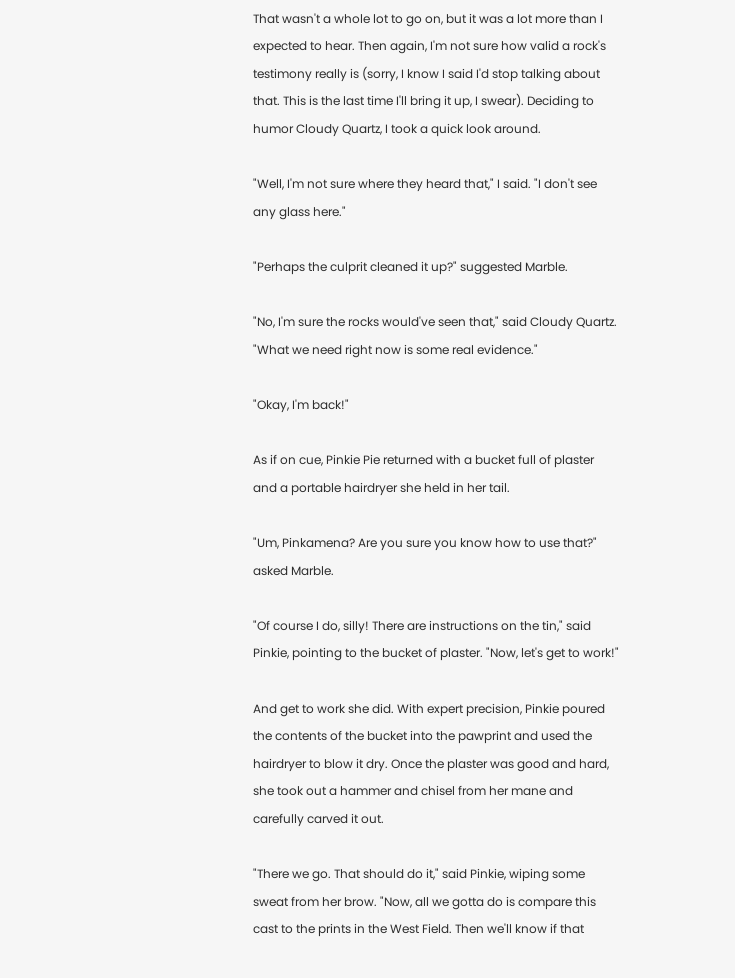That wasn't a whole lot to go on, but it was a lot more than I expected to hear. Then again, I'm not sure how valid a rock's testimony really is (sorry, I know I said I'd stop talking about that. This is the last time I'll bring it up, I swear). Deciding to humor Cloudy Quartz, I took a quick look around.

"Well, I'm not sure where they heard that," I said. "I don't see any glass here."

"Perhaps the culprit cleaned it up?" suggested Marble.

"No, I'm sure the rocks would've seen that," said Cloudy Quartz. "What we need right now is some real evidence."

"Okay, I'm back!"

As if on cue, Pinkie Pie returned with a bucket full of plaster and a portable hairdryer she held in her tail.

"Um, Pinkamena? Are you sure you know how to use that?" asked Marble.

"Of course I do, silly! There are instructions on the tin," said Pinkie, pointing to the bucket of plaster. "Now, let's get to work!"

And get to work she did. With expert precision, Pinkie poured the contents of the bucket into the pawprint and used the hairdryer to blow it dry. Once the plaster was good and hard, she took out a hammer and chisel from her mane and carefully carved it out.

"There we go. That should do it," said Pinkie, wiping some sweat from her brow. "Now, all we gotta do is compare this cast to the prints in the West Field. Then we'll know if that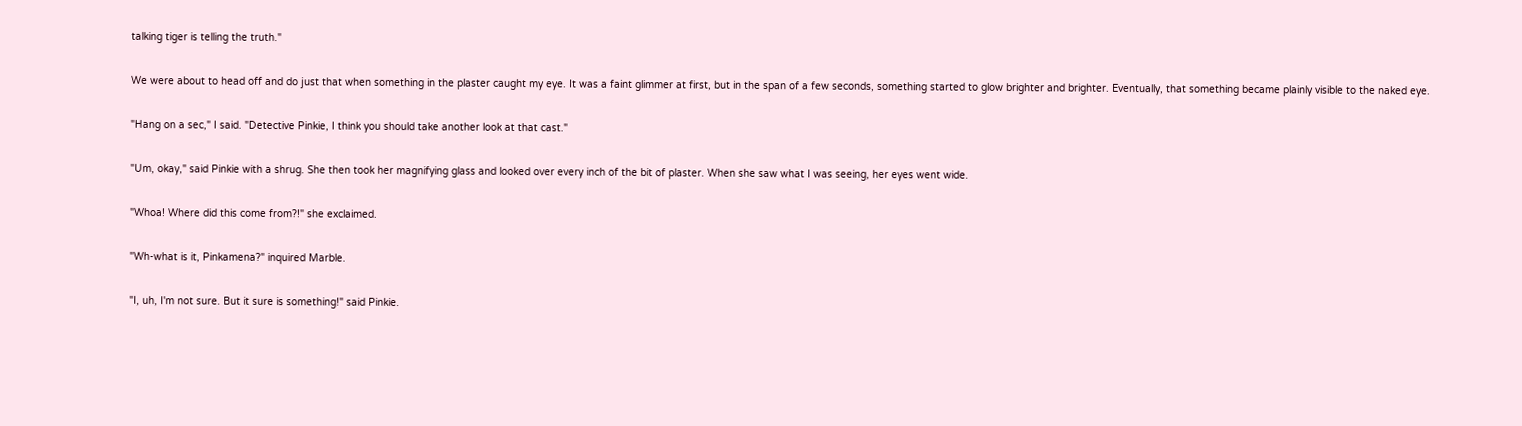talking tiger is telling the truth."

We were about to head off and do just that when something in the plaster caught my eye. It was a faint glimmer at first, but in the span of a few seconds, something started to glow brighter and brighter. Eventually, that something became plainly visible to the naked eye.

"Hang on a sec," I said. "Detective Pinkie, I think you should take another look at that cast."

"Um, okay," said Pinkie with a shrug. She then took her magnifying glass and looked over every inch of the bit of plaster. When she saw what I was seeing, her eyes went wide.

"Whoa! Where did this come from?!" she exclaimed.

"Wh-what is it, Pinkamena?" inquired Marble.

"I, uh, I'm not sure. But it sure is something!" said Pinkie.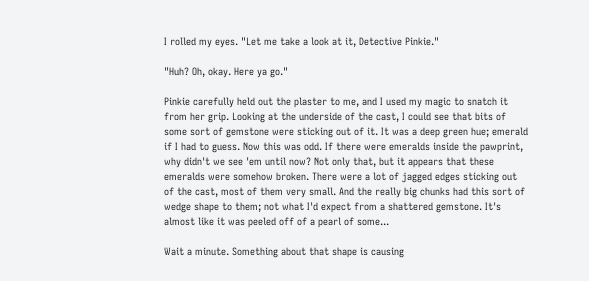I rolled my eyes. "Let me take a look at it, Detective Pinkie."

"Huh? Oh, okay. Here ya go."

Pinkie carefully held out the plaster to me, and I used my magic to snatch it from her grip. Looking at the underside of the cast, I could see that bits of some sort of gemstone were sticking out of it. It was a deep green hue; emerald if I had to guess. Now this was odd. If there were emeralds inside the pawprint, why didn't we see 'em until now? Not only that, but it appears that these emeralds were somehow broken. There were a lot of jagged edges sticking out of the cast, most of them very small. And the really big chunks had this sort of wedge shape to them; not what I'd expect from a shattered gemstone. It's almost like it was peeled off of a pearl of some...

Wait a minute. Something about that shape is causing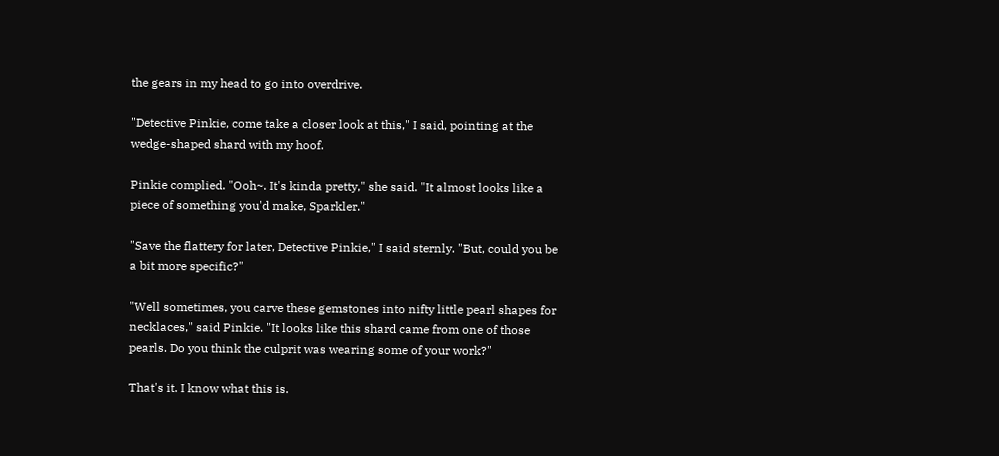the gears in my head to go into overdrive.

"Detective Pinkie, come take a closer look at this," I said, pointing at the wedge-shaped shard with my hoof.

Pinkie complied. "Ooh~. It's kinda pretty," she said. "It almost looks like a piece of something you'd make, Sparkler."

"Save the flattery for later, Detective Pinkie," I said sternly. "But, could you be a bit more specific?"

"Well sometimes, you carve these gemstones into nifty little pearl shapes for necklaces," said Pinkie. "It looks like this shard came from one of those pearls. Do you think the culprit was wearing some of your work?"

That's it. I know what this is.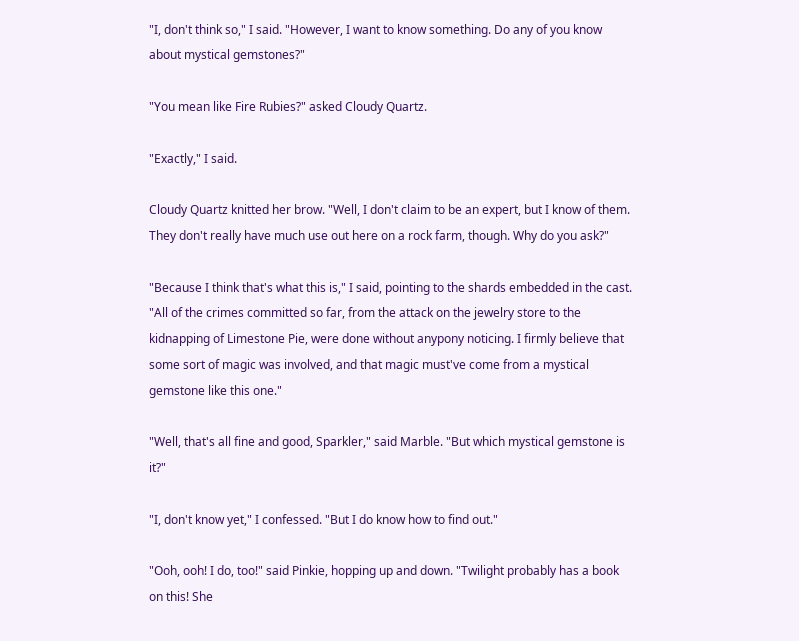"I, don't think so," I said. "However, I want to know something. Do any of you know about mystical gemstones?"

"You mean like Fire Rubies?" asked Cloudy Quartz.

"Exactly," I said.

Cloudy Quartz knitted her brow. "Well, I don't claim to be an expert, but I know of them. They don't really have much use out here on a rock farm, though. Why do you ask?"

"Because I think that's what this is," I said, pointing to the shards embedded in the cast. "All of the crimes committed so far, from the attack on the jewelry store to the kidnapping of Limestone Pie, were done without anypony noticing. I firmly believe that some sort of magic was involved, and that magic must've come from a mystical gemstone like this one."

"Well, that's all fine and good, Sparkler," said Marble. "But which mystical gemstone is it?"

"I, don't know yet," I confessed. "But I do know how to find out."

"Ooh, ooh! I do, too!" said Pinkie, hopping up and down. "Twilight probably has a book on this! She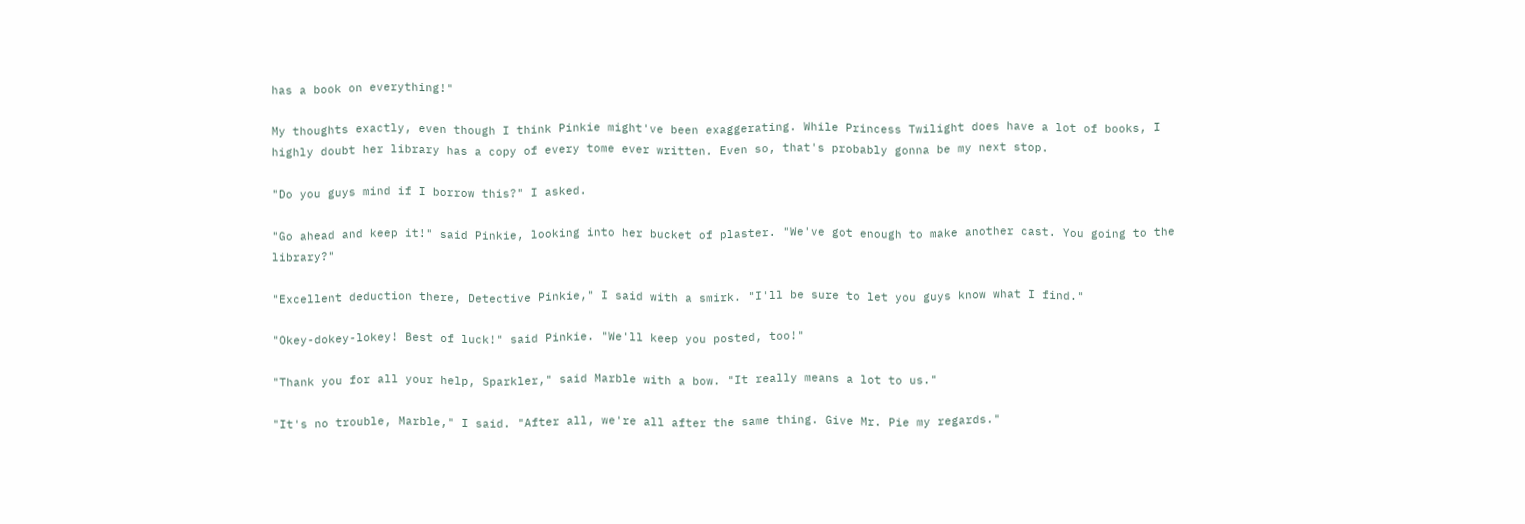has a book on everything!"

My thoughts exactly, even though I think Pinkie might've been exaggerating. While Princess Twilight does have a lot of books, I highly doubt her library has a copy of every tome ever written. Even so, that's probably gonna be my next stop.

"Do you guys mind if I borrow this?" I asked.

"Go ahead and keep it!" said Pinkie, looking into her bucket of plaster. "We've got enough to make another cast. You going to the library?"

"Excellent deduction there, Detective Pinkie," I said with a smirk. "I'll be sure to let you guys know what I find."

"Okey-dokey-lokey! Best of luck!" said Pinkie. "We'll keep you posted, too!"

"Thank you for all your help, Sparkler," said Marble with a bow. "It really means a lot to us."

"It's no trouble, Marble," I said. "After all, we're all after the same thing. Give Mr. Pie my regards."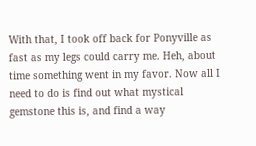With that, I took off back for Ponyville as fast as my legs could carry me. Heh, about time something went in my favor. Now all I need to do is find out what mystical gemstone this is, and find a way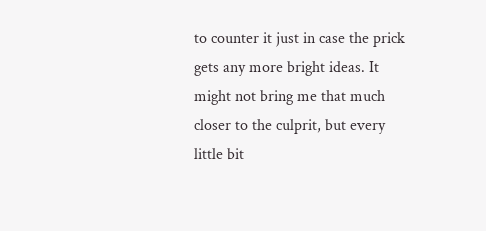to counter it just in case the prick gets any more bright ideas. It might not bring me that much closer to the culprit, but every little bit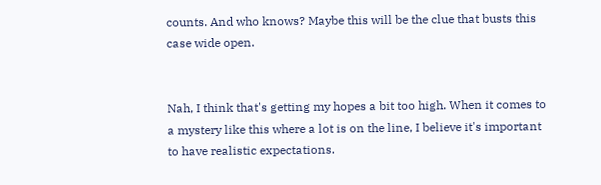counts. And who knows? Maybe this will be the clue that busts this case wide open.


Nah, I think that's getting my hopes a bit too high. When it comes to a mystery like this where a lot is on the line, I believe it's important to have realistic expectations.